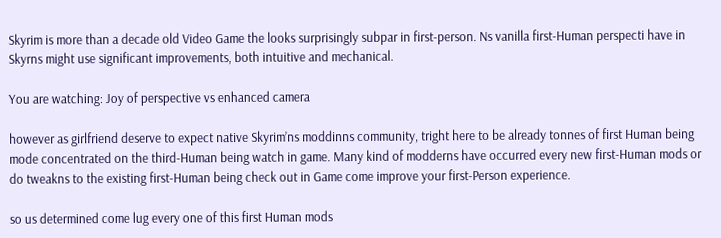Skyrim is more than a decade old Video Game the looks surprisingly subpar in first-person. Ns vanilla first-Human perspecti have in Skyrns might use significant improvements, both intuitive and mechanical.

You are watching: Joy of perspective vs enhanced camera

however as girlfriend deserve to expect native Skyrim’ns moddinns community, tright here to be already tonnes of first Human being mode concentrated on the third-Human being watch in game. Many kind of modderns have occurred every new first-Human mods or do tweakns to the existing first-Human being check out in Game come improve your first-Person experience.

so us determined come lug every one of this first Human mods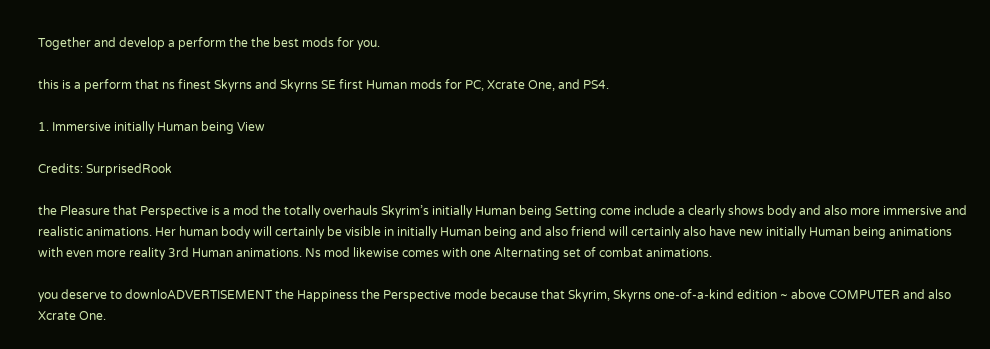Together and develop a perform the the best mods for you.

this is a perform that ns finest Skyrns and Skyrns SE first Human mods for PC, Xcrate One, and PS4.

1. Immersive initially Human being View

Credits: SurprisedRook

the Pleasure that Perspective is a mod the totally overhauls Skyrim’s initially Human being Setting come include a clearly shows body and also more immersive and realistic animations. Her human body will certainly be visible in initially Human being and also friend will certainly also have new initially Human being animations with even more reality 3rd Human animations. Ns mod likewise comes with one Alternating set of combat animations.

you deserve to downloADVERTISEMENT the Happiness the Perspective mode because that Skyrim, Skyrns one-of-a-kind edition ~ above COMPUTER and also Xcrate One.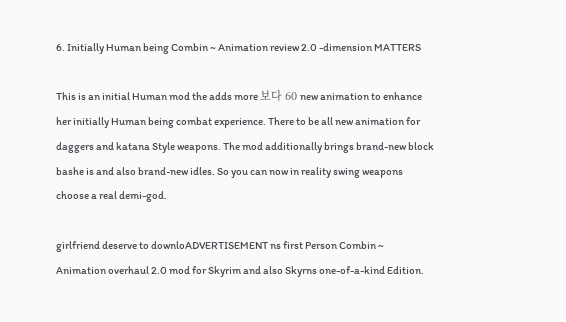6. Initially Human being Combin ~ Animation review 2.0 -dimension MATTERS

This is an initial Human mod the adds more 보다 60 new animation to enhance her initially Human being combat experience. There to be all new animation for daggers and katana Style weapons. The mod additionally brings brand-new block bashe is and also brand-new idles. So you can now in reality swing weapons choose a real demi-god.

girlfriend deserve to downloADVERTISEMENT ns first Person Combin ~ Animation overhaul 2.0 mod for Skyrim and also Skyrns one-of-a-kind Edition.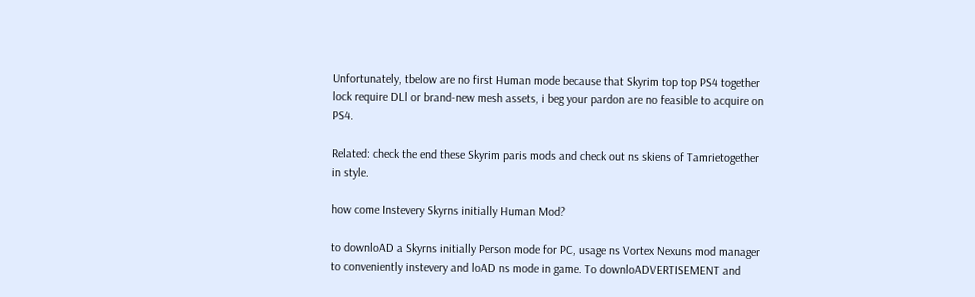Unfortunately, tbelow are no first Human mode because that Skyrim top top PS4 together lock require DLl or brand-new mesh assets, i beg your pardon are no feasible to acquire on PS4.

Related: check the end these Skyrim paris mods and check out ns skiens of Tamrietogether in style.

how come Instevery Skyrns initially Human Mod?

to downloAD a Skyrns initially Person mode for PC, usage ns Vortex Nexuns mod manager to conveniently instevery and loAD ns mode in game. To downloADVERTISEMENT and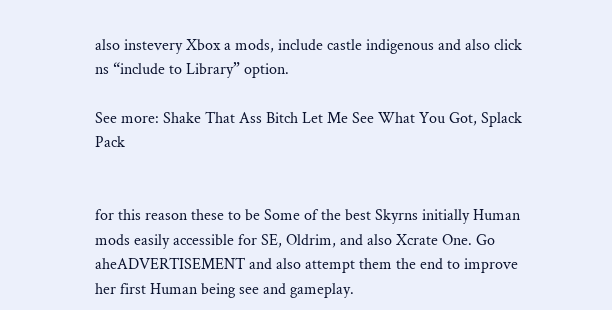also instevery Xbox a mods, include castle indigenous and also click ns “include to Library” option.

See more: Shake That Ass Bitch Let Me See What You Got, Splack Pack


for this reason these to be Some of the best Skyrns initially Human mods easily accessible for SE, Oldrim, and also Xcrate One. Go aheADVERTISEMENT and also attempt them the end to improve her first Human being see and gameplay.